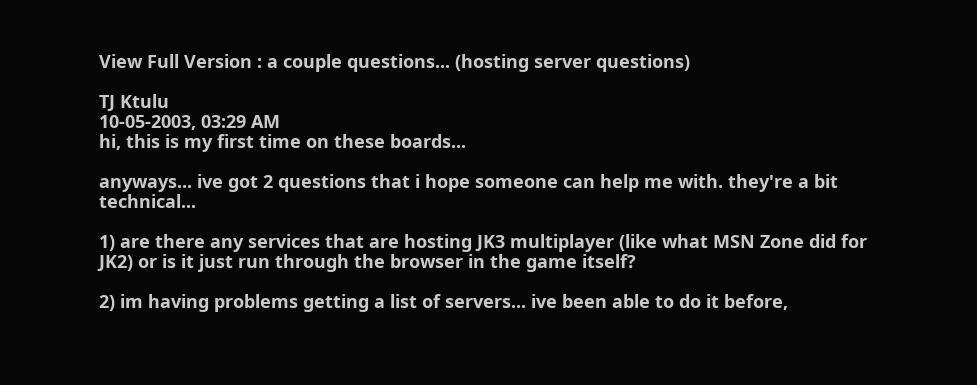View Full Version : a couple questions... (hosting server questions)

TJ Ktulu
10-05-2003, 03:29 AM
hi, this is my first time on these boards...

anyways... ive got 2 questions that i hope someone can help me with. they're a bit technical...

1) are there any services that are hosting JK3 multiplayer (like what MSN Zone did for JK2) or is it just run through the browser in the game itself?

2) im having problems getting a list of servers... ive been able to do it before,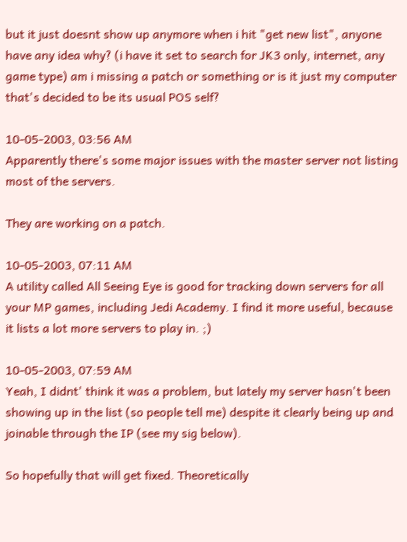but it just doesnt show up anymore when i hit "get new list", anyone have any idea why? (i have it set to search for JK3 only, internet, any game type) am i missing a patch or something or is it just my computer that's decided to be its usual POS self?

10-05-2003, 03:56 AM
Apparently there's some major issues with the master server not listing most of the servers.

They are working on a patch.

10-05-2003, 07:11 AM
A utility called All Seeing Eye is good for tracking down servers for all your MP games, including Jedi Academy. I find it more useful, because it lists a lot more servers to play in. ;)

10-05-2003, 07:59 AM
Yeah, I didnt' think it was a problem, but lately my server hasn't been showing up in the list (so people tell me) despite it clearly being up and joinable through the IP (see my sig below).

So hopefully that will get fixed. Theoretically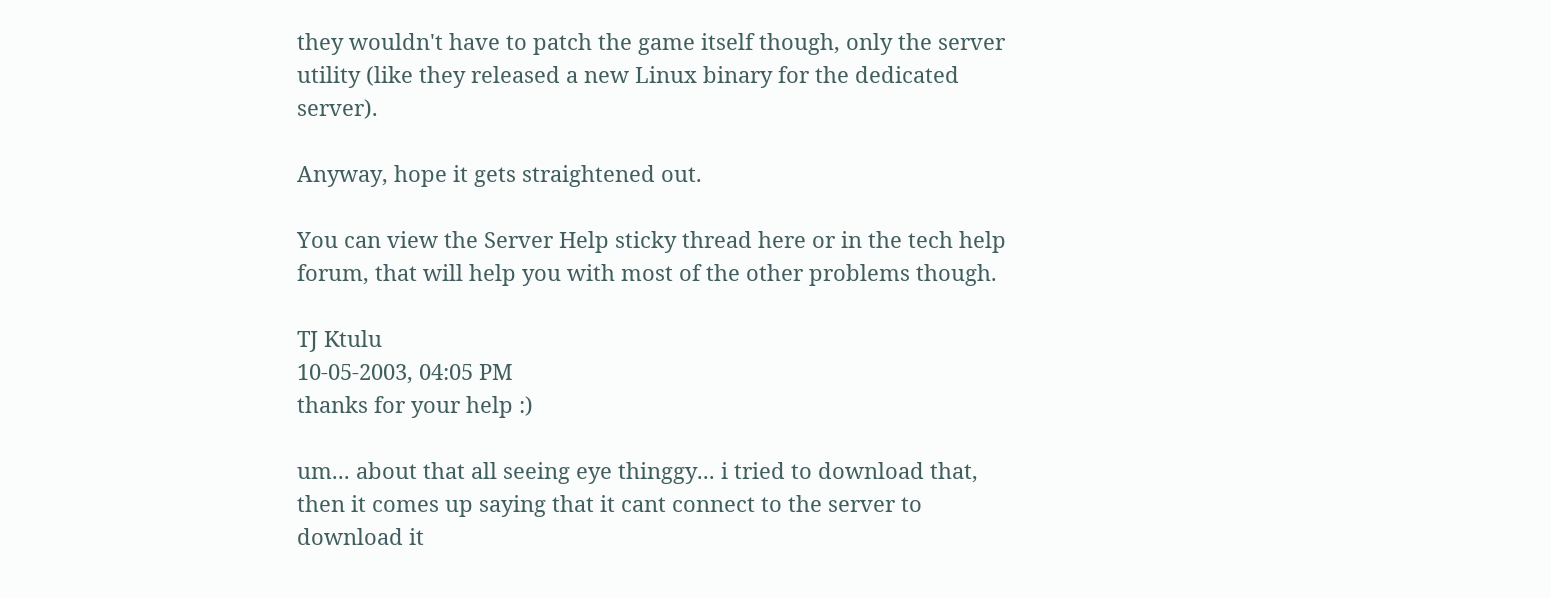they wouldn't have to patch the game itself though, only the server utility (like they released a new Linux binary for the dedicated server).

Anyway, hope it gets straightened out.

You can view the Server Help sticky thread here or in the tech help forum, that will help you with most of the other problems though.

TJ Ktulu
10-05-2003, 04:05 PM
thanks for your help :)

um... about that all seeing eye thinggy... i tried to download that, then it comes up saying that it cant connect to the server to download it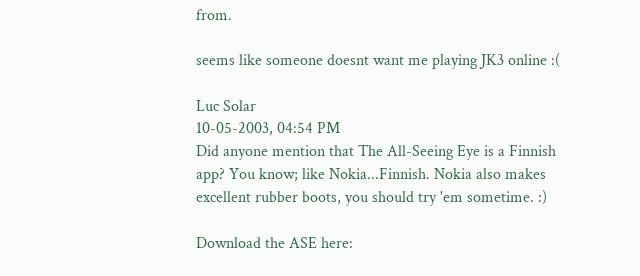from.

seems like someone doesnt want me playing JK3 online :(

Luc Solar
10-05-2003, 04:54 PM
Did anyone mention that The All-Seeing Eye is a Finnish app? You know; like Nokia...Finnish. Nokia also makes excellent rubber boots, you should try 'em sometime. :)

Download the ASE here: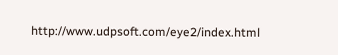http://www.udpsoft.com/eye2/index.html